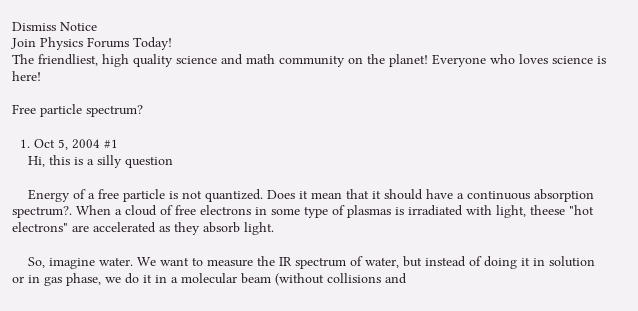Dismiss Notice
Join Physics Forums Today!
The friendliest, high quality science and math community on the planet! Everyone who loves science is here!

Free particle spectrum?

  1. Oct 5, 2004 #1
    Hi, this is a silly question

    Energy of a free particle is not quantized. Does it mean that it should have a continuous absorption spectrum?. When a cloud of free electrons in some type of plasmas is irradiated with light, theese "hot electrons" are accelerated as they absorb light.

    So, imagine water. We want to measure the IR spectrum of water, but instead of doing it in solution or in gas phase, we do it in a molecular beam (without collisions and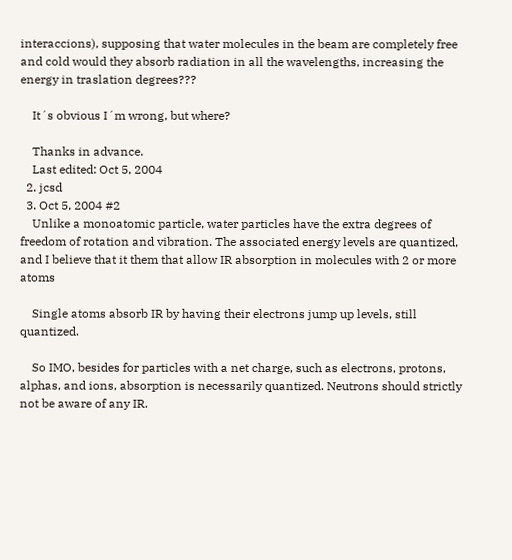interaccions), supposing that water molecules in the beam are completely free and cold would they absorb radiation in all the wavelengths, increasing the energy in traslation degrees???

    It´s obvious I´m wrong, but where?

    Thanks in advance.
    Last edited: Oct 5, 2004
  2. jcsd
  3. Oct 5, 2004 #2
    Unlike a monoatomic particle, water particles have the extra degrees of freedom of rotation and vibration. The associated energy levels are quantized, and I believe that it them that allow IR absorption in molecules with 2 or more atoms

    Single atoms absorb IR by having their electrons jump up levels, still quantized.

    So IMO, besides for particles with a net charge, such as electrons, protons, alphas, and ions, absorption is necessarily quantized. Neutrons should strictly not be aware of any IR.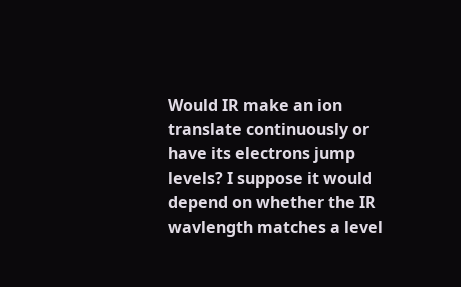Would IR make an ion translate continuously or have its electrons jump levels? I suppose it would depend on whether the IR wavlength matches a level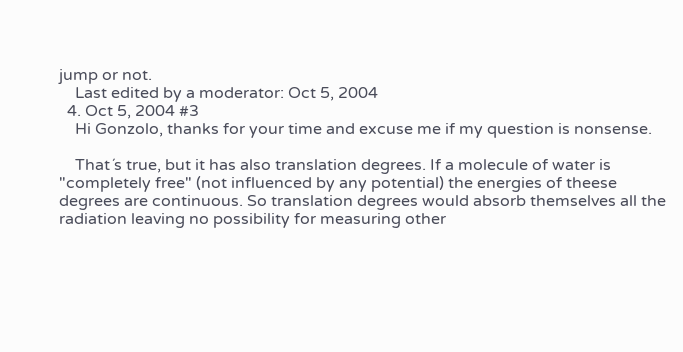jump or not.
    Last edited by a moderator: Oct 5, 2004
  4. Oct 5, 2004 #3
    Hi Gonzolo, thanks for your time and excuse me if my question is nonsense.

    That´s true, but it has also translation degrees. If a molecule of water is "completely free" (not influenced by any potential) the energies of theese degrees are continuous. So translation degrees would absorb themselves all the radiation leaving no possibility for measuring other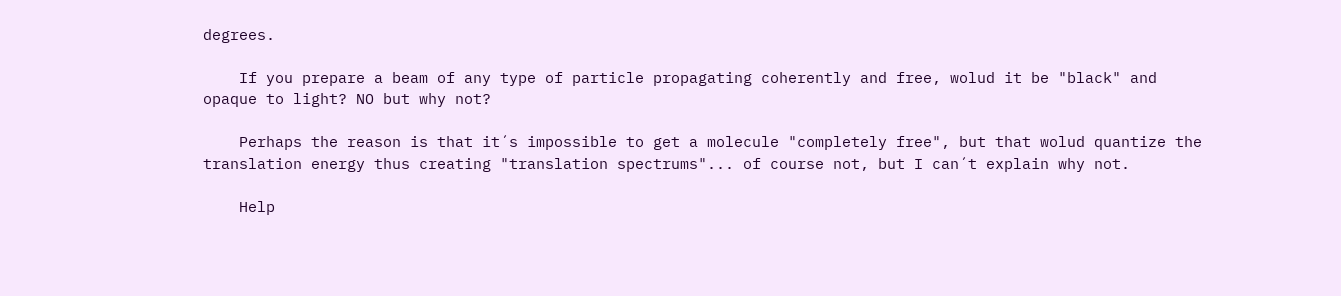degrees.

    If you prepare a beam of any type of particle propagating coherently and free, wolud it be "black" and opaque to light? NO but why not?

    Perhaps the reason is that it´s impossible to get a molecule "completely free", but that wolud quantize the translation energy thus creating "translation spectrums"... of course not, but I can´t explain why not.

    Help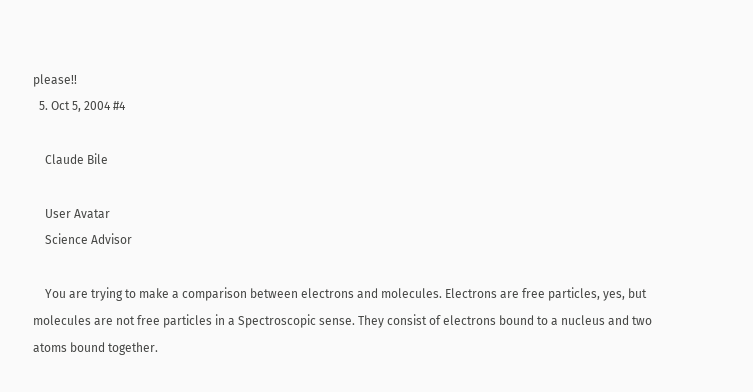please!!
  5. Oct 5, 2004 #4

    Claude Bile

    User Avatar
    Science Advisor

    You are trying to make a comparison between electrons and molecules. Electrons are free particles, yes, but molecules are not free particles in a Spectroscopic sense. They consist of electrons bound to a nucleus and two atoms bound together.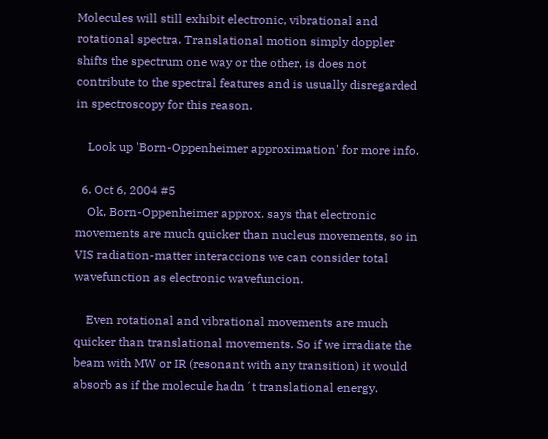Molecules will still exhibit electronic, vibrational and rotational spectra. Translational motion simply doppler shifts the spectrum one way or the other, is does not contribute to the spectral features and is usually disregarded in spectroscopy for this reason.

    Look up 'Born-Oppenheimer approximation' for more info.

  6. Oct 6, 2004 #5
    Ok, Born-Oppenheimer approx. says that electronic movements are much quicker than nucleus movements, so in VIS radiation-matter interaccions we can consider total wavefunction as electronic wavefuncion.

    Even rotational and vibrational movements are much quicker than translational movements. So if we irradiate the beam with MW or IR (resonant with any transition) it would absorb as if the molecule hadn´t translational energy.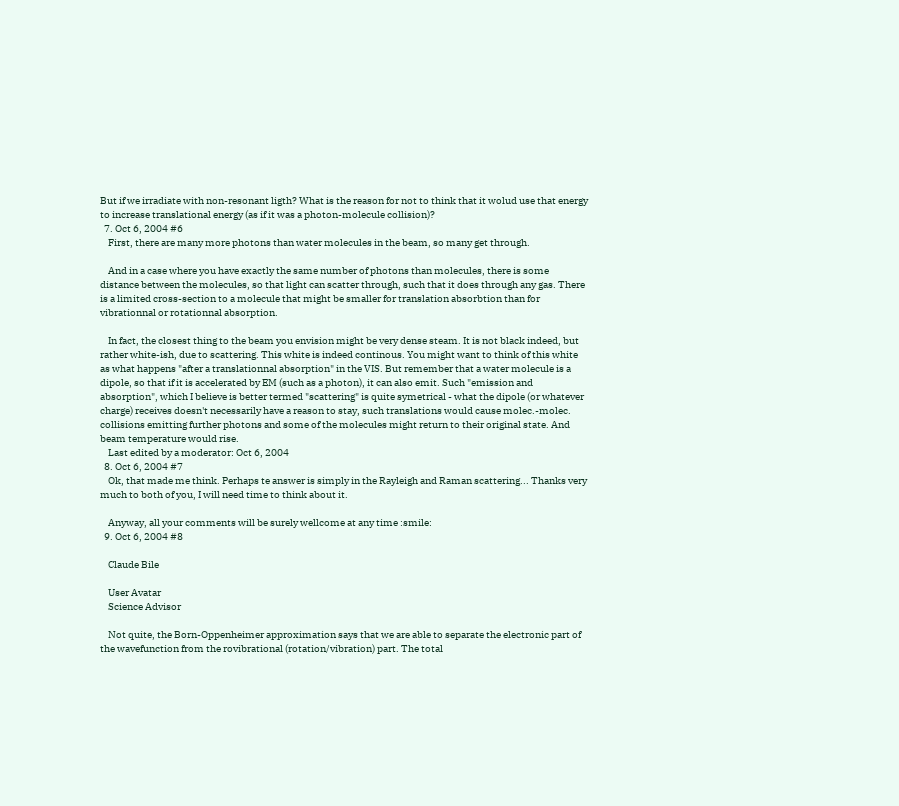But if we irradiate with non-resonant ligth? What is the reason for not to think that it wolud use that energy to increase translational energy (as if it was a photon-molecule collision)?
  7. Oct 6, 2004 #6
    First, there are many more photons than water molecules in the beam, so many get through.

    And in a case where you have exactly the same number of photons than molecules, there is some distance between the molecules, so that light can scatter through, such that it does through any gas. There is a limited cross-section to a molecule that might be smaller for translation absorbtion than for vibrationnal or rotationnal absorption.

    In fact, the closest thing to the beam you envision might be very dense steam. It is not black indeed, but rather white-ish, due to scattering. This white is indeed continous. You might want to think of this white as what happens "after a translationnal absorption" in the VIS. But remember that a water molecule is a dipole, so that if it is accelerated by EM (such as a photon), it can also emit. Such "emission and absorption", which I believe is better termed "scattering" is quite symetrical - what the dipole (or whatever charge) receives doesn't necessarily have a reason to stay, such translations would cause molec.-molec. collisions emitting further photons and some of the molecules might return to their original state. And beam temperature would rise.
    Last edited by a moderator: Oct 6, 2004
  8. Oct 6, 2004 #7
    Ok, that made me think. Perhaps te answer is simply in the Rayleigh and Raman scattering... Thanks very much to both of you, I will need time to think about it.

    Anyway, all your comments will be surely wellcome at any time :smile:
  9. Oct 6, 2004 #8

    Claude Bile

    User Avatar
    Science Advisor

    Not quite, the Born-Oppenheimer approximation says that we are able to separate the electronic part of the wavefunction from the rovibrational (rotation/vibration) part. The total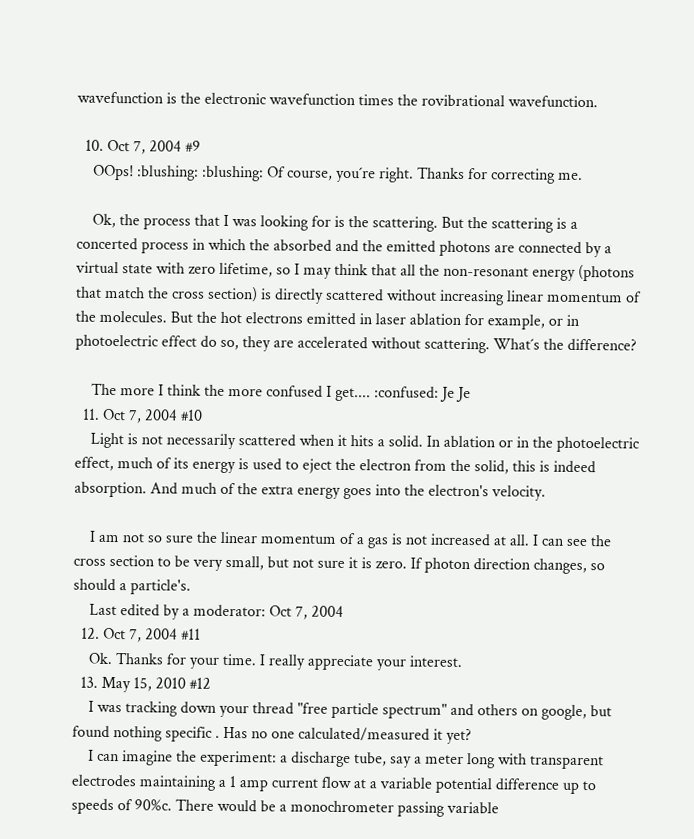wavefunction is the electronic wavefunction times the rovibrational wavefunction.

  10. Oct 7, 2004 #9
    OOps! :blushing: :blushing: Of course, you´re right. Thanks for correcting me.

    Ok, the process that I was looking for is the scattering. But the scattering is a concerted process in which the absorbed and the emitted photons are connected by a virtual state with zero lifetime, so I may think that all the non-resonant energy (photons that match the cross section) is directly scattered without increasing linear momentum of the molecules. But the hot electrons emitted in laser ablation for example, or in photoelectric effect do so, they are accelerated without scattering. What´s the difference?

    The more I think the more confused I get.... :confused: Je Je
  11. Oct 7, 2004 #10
    Light is not necessarily scattered when it hits a solid. In ablation or in the photoelectric effect, much of its energy is used to eject the electron from the solid, this is indeed absorption. And much of the extra energy goes into the electron's velocity.

    I am not so sure the linear momentum of a gas is not increased at all. I can see the cross section to be very small, but not sure it is zero. If photon direction changes, so should a particle's.
    Last edited by a moderator: Oct 7, 2004
  12. Oct 7, 2004 #11
    Ok. Thanks for your time. I really appreciate your interest.
  13. May 15, 2010 #12
    I was tracking down your thread "free particle spectrum" and others on google, but found nothing specific . Has no one calculated/measured it yet?
    I can imagine the experiment: a discharge tube, say a meter long with transparent electrodes maintaining a 1 amp current flow at a variable potential difference up to speeds of 90%c. There would be a monochrometer passing variable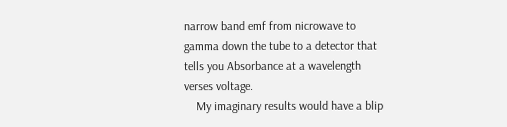narrow band emf from nicrowave to gamma down the tube to a detector that tells you Absorbance at a wavelength verses voltage.
    My imaginary results would have a blip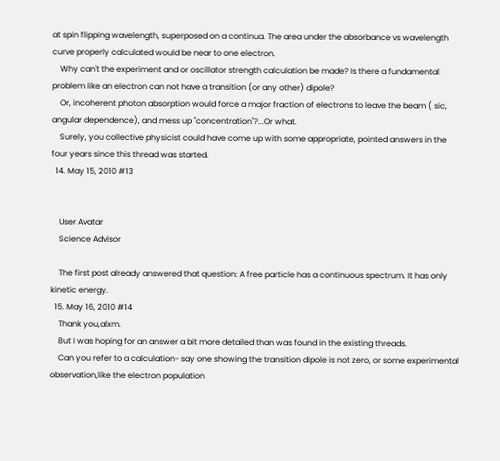at spin flipping wavelength, superposed on a continua. The area under the absorbance vs wavelength curve properly calculated would be near to one electron.
    Why can't the experiment and or oscillator strength calculation be made? Is there a fundamental problem like an electron can not have a transition (or any other) dipole?
    Or, incoherent photon absorption would force a major fraction of electrons to leave the beam ( sic, angular dependence), and mess up "concentration"?...Or what.
    Surely, you collective physicist could have come up with some appropriate, pointed answers in the four years since this thread was started.
  14. May 15, 2010 #13


    User Avatar
    Science Advisor

    The first post already answered that question: A free particle has a continuous spectrum. It has only kinetic energy.
  15. May 16, 2010 #14
    Thank you,alxm.
    But I was hoping for an answer a bit more detailed than was found in the existing threads.
    Can you refer to a calculation- say one showing the transition dipole is not zero, or some experimental observation,like the electron population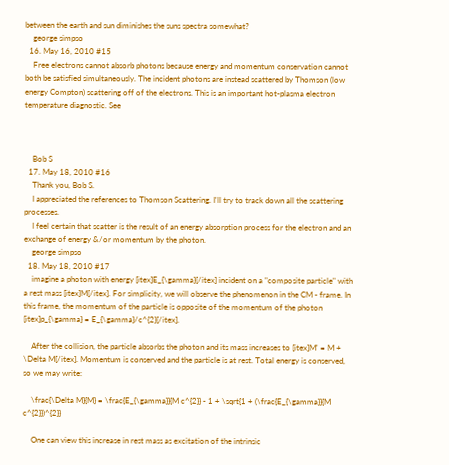between the earth and sun diminishes the suns spectra somewhat?
    george simpso
  16. May 16, 2010 #15
    Free electrons cannot absorb photons because energy and momentum conservation cannot both be satisfied simultaneously. The incident photons are instead scattered by Thomson (low energy Compton) scattering off of the electrons. This is an important hot-plasma electron temperature diagnostic. See



    Bob S
  17. May 18, 2010 #16
    Thank you, Bob S.
    I appreciated the references to Thomson Scattering. I'll try to track down all the scattering processes.
    I feel certain that scatter is the result of an energy absorption process for the electron and an exchange of energy &/or momentum by the photon.
    george simpso
  18. May 18, 2010 #17
    imagine a photon with energy [itex]E_{\gamma}[/itex] incident on a "composite particle" with a rest mass [itex]M[/itex]. For simplicity, we will observe the phenomenon in the CM - frame. In this frame, the momentum of the particle is opposite of the momentum of the photon [itex]p_{\gamma} = E_{\gamma}/c^{2}[/itex].

    After the collision, the particle absorbs the photon and its mass increases to [itex]M' = M + \Delta M[/itex]. Momentum is conserved and the particle is at rest. Total energy is conserved, so we may write:

    \frac{\Delta M}{M} = \frac{E_{\gamma}}{M c^{2}} - 1 + \sqrt{1 + (\frac{E_{\gamma}}{M c^{2}})^{2}}

    One can view this increase in rest mass as excitation of the intrinsic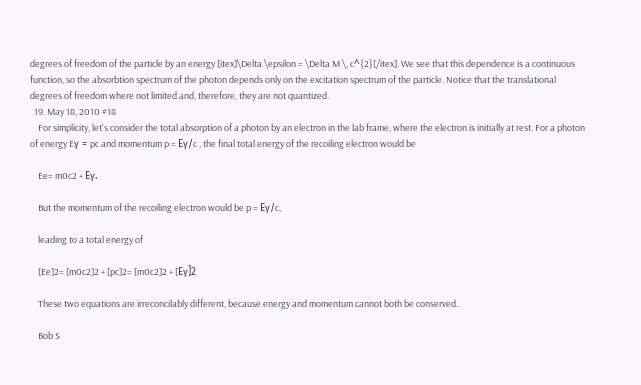degrees of freedom of the particle by an energy [itex]\Delta \epsilon = \Delta M \, c^{2}[/itex]. We see that this dependence is a continuous function, so the absorbtion spectrum of the photon depends only on the excitation spectrum of the particle. Notice that the translational degrees of freedom where not limited and, therefore, they are not quantized.
  19. May 18, 2010 #18
    For simplicity, let's consider the total absorption of a photon by an electron in the lab frame, where the electron is initially at rest. For a photon of energy Eγ = pc and momentum p = Eγ/c , the final total energy of the recoiling electron would be

    Ee= m0c2 + Eγ.

    But the momentum of the recoiling electron would be p = Eγ/c,

    leading to a total energy of

    [Ee]2= [m0c2]2 + [pc]2= [m0c2]2 + [Eγ]2

    These two equations are irreconcilably different, because energy and momentum cannot both be conserved..

    Bob S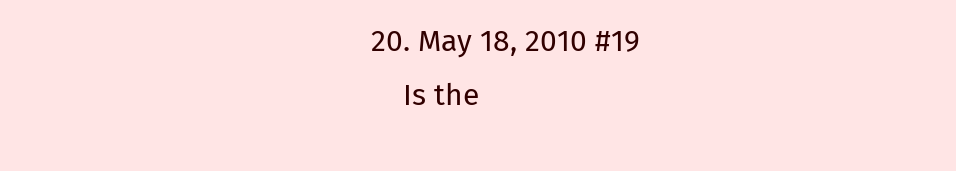20. May 18, 2010 #19
    Is the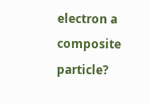electron a composite particle?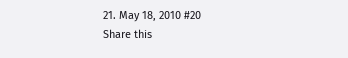21. May 18, 2010 #20
Share this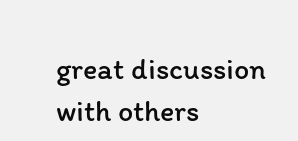great discussion with others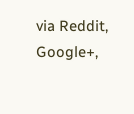via Reddit, Google+,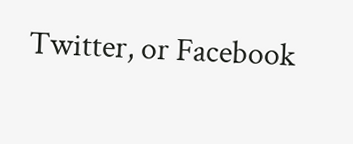Twitter, or Facebook